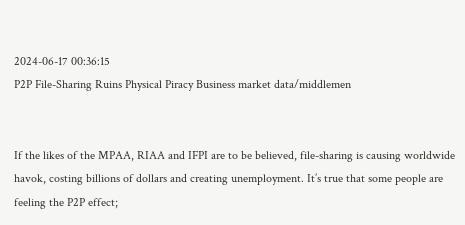2024-06-17 00:36:15
P2P File-Sharing Ruins Physical Piracy Business market data/middlemen


If the likes of the MPAA, RIAA and IFPI are to be believed, file-sharing is causing worldwide havok, costing billions of dollars and creating unemployment. It’s true that some people are feeling the P2P effect;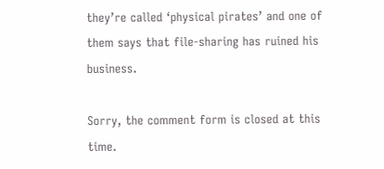they’re called ‘physical pirates’ and one of them says that file-sharing has ruined his business.

Sorry, the comment form is closed at this time.